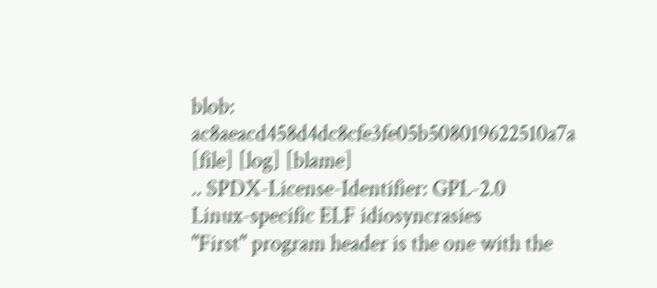blob: ac8aeacd458d4dc8cfe3fe05b508019622510a7a [file] [log] [blame]
.. SPDX-License-Identifier: GPL-2.0
Linux-specific ELF idiosyncrasies
"First" program header is the one with the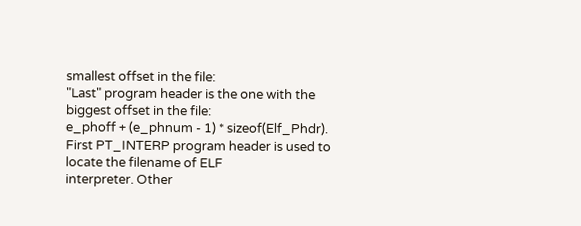smallest offset in the file:
"Last" program header is the one with the biggest offset in the file:
e_phoff + (e_phnum - 1) * sizeof(Elf_Phdr).
First PT_INTERP program header is used to locate the filename of ELF
interpreter. Other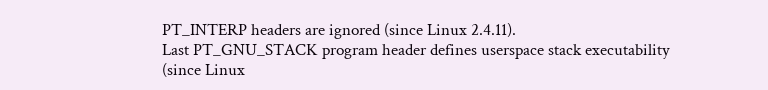PT_INTERP headers are ignored (since Linux 2.4.11).
Last PT_GNU_STACK program header defines userspace stack executability
(since Linux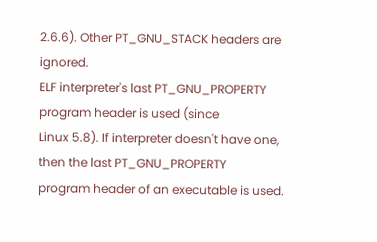2.6.6). Other PT_GNU_STACK headers are ignored.
ELF interpreter's last PT_GNU_PROPERTY program header is used (since
Linux 5.8). If interpreter doesn't have one, then the last PT_GNU_PROPERTY
program header of an executable is used.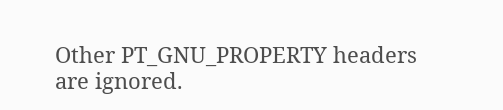Other PT_GNU_PROPERTY headers
are ignored.